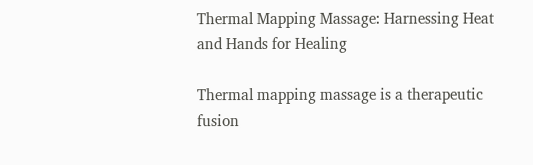Thermal Mapping Massage: Harnessing Heat and Hands for Healing

Thermal mapping massage is a therapeutic fusion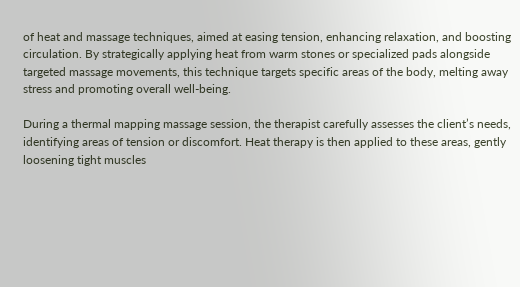of heat and massage techniques, aimed at easing tension, enhancing relaxation, and boosting circulation. By strategically applying heat from warm stones or specialized pads alongside targeted massage movements, this technique targets specific areas of the body, melting away stress and promoting overall well-being.

During a thermal mapping massage session, the therapist carefully assesses the client’s needs, identifying areas of tension or discomfort. Heat therapy is then applied to these areas, gently loosening tight muscles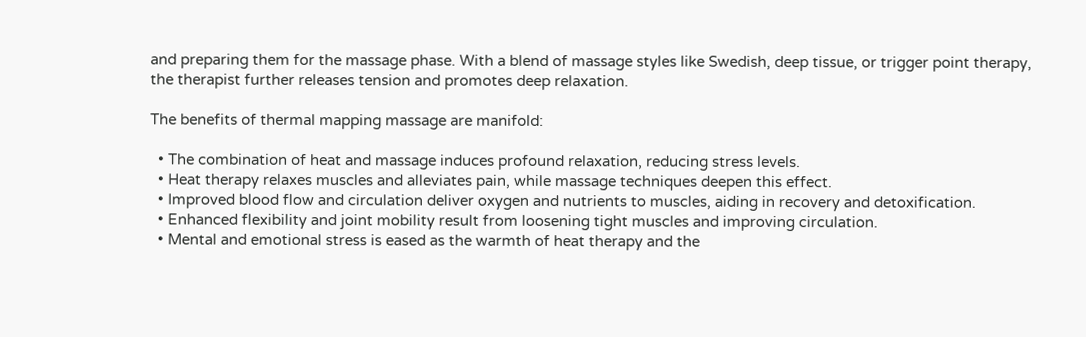and preparing them for the massage phase. With a blend of massage styles like Swedish, deep tissue, or trigger point therapy, the therapist further releases tension and promotes deep relaxation.

The benefits of thermal mapping massage are manifold:

  • The combination of heat and massage induces profound relaxation, reducing stress levels.
  • Heat therapy relaxes muscles and alleviates pain, while massage techniques deepen this effect.
  • Improved blood flow and circulation deliver oxygen and nutrients to muscles, aiding in recovery and detoxification.
  • Enhanced flexibility and joint mobility result from loosening tight muscles and improving circulation.
  • Mental and emotional stress is eased as the warmth of heat therapy and the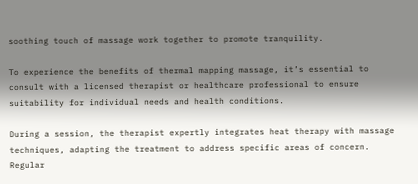soothing touch of massage work together to promote tranquility.

To experience the benefits of thermal mapping massage, it’s essential to consult with a licensed therapist or healthcare professional to ensure suitability for individual needs and health conditions.

During a session, the therapist expertly integrates heat therapy with massage techniques, adapting the treatment to address specific areas of concern. Regular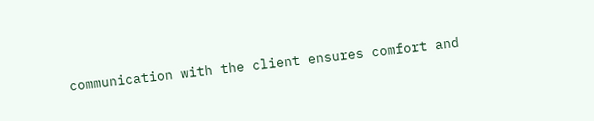communication with the client ensures comfort and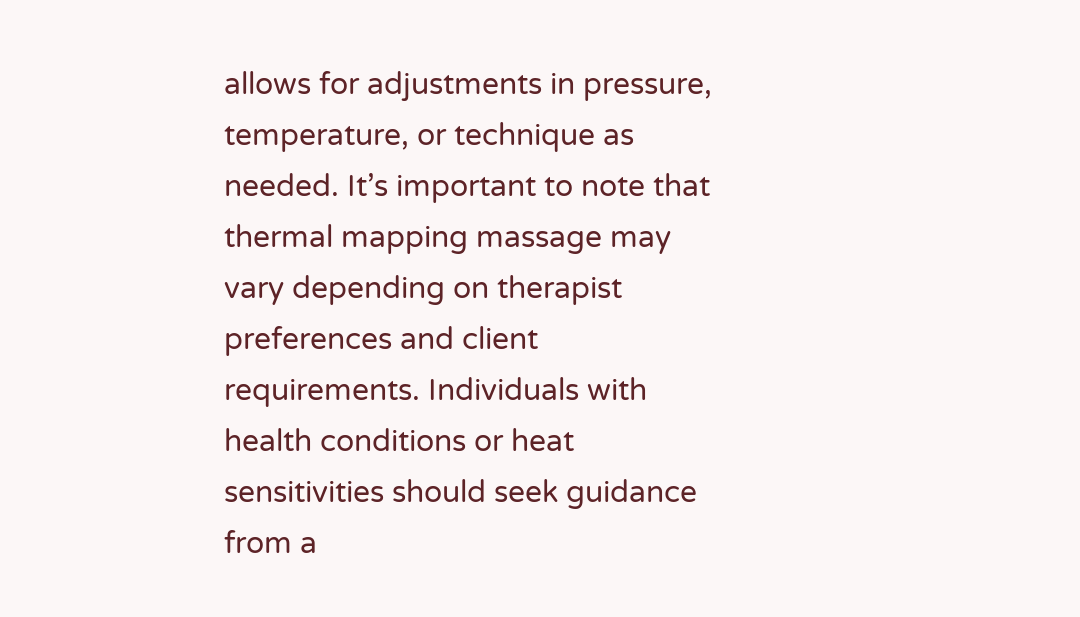allows for adjustments in pressure, temperature, or technique as needed. It’s important to note that thermal mapping massage may vary depending on therapist preferences and client requirements. Individuals with health conditions or heat sensitivities should seek guidance from a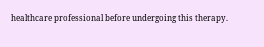healthcare professional before undergoing this therapy.